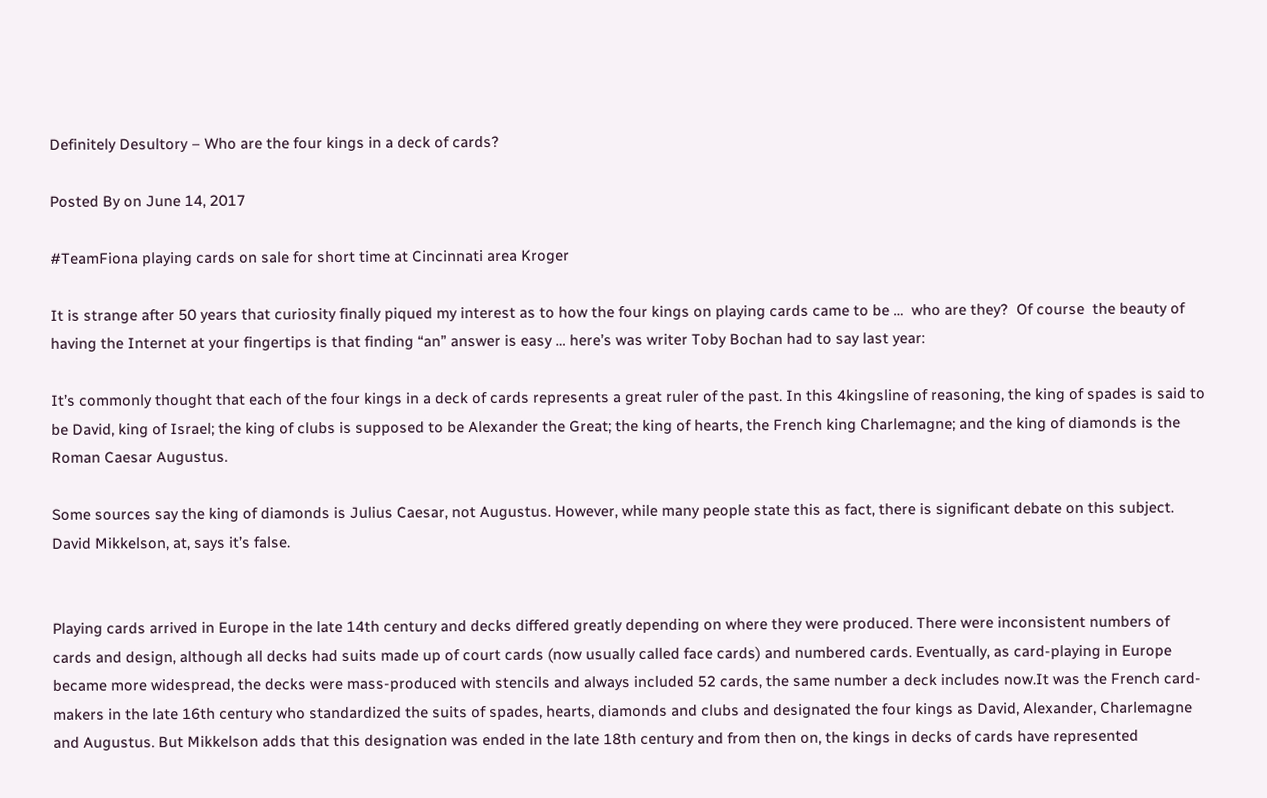Definitely Desultory – Who are the four kings in a deck of cards?

Posted By on June 14, 2017

#TeamFiona playing cards on sale for short time at Cincinnati area Kroger

It is strange after 50 years that curiosity finally piqued my interest as to how the four kings on playing cards came to be …  who are they?  Of course  the beauty of having the Internet at your fingertips is that finding “an” answer is easy … here’s was writer Toby Bochan had to say last year:

It’s commonly thought that each of the four kings in a deck of cards represents a great ruler of the past. In this 4kingsline of reasoning, the king of spades is said to be David, king of Israel; the king of clubs is supposed to be Alexander the Great; the king of hearts, the French king Charlemagne; and the king of diamonds is the Roman Caesar Augustus.

Some sources say the king of diamonds is Julius Caesar, not Augustus. However, while many people state this as fact, there is significant debate on this subject. David Mikkelson, at, says it’s false.


Playing cards arrived in Europe in the late 14th century and decks differed greatly depending on where they were produced. There were inconsistent numbers of cards and design, although all decks had suits made up of court cards (now usually called face cards) and numbered cards. Eventually, as card-playing in Europe became more widespread, the decks were mass-produced with stencils and always included 52 cards, the same number a deck includes now.It was the French card-makers in the late 16th century who standardized the suits of spades, hearts, diamonds and clubs and designated the four kings as David, Alexander, Charlemagne and Augustus. But Mikkelson adds that this designation was ended in the late 18th century and from then on, the kings in decks of cards have represented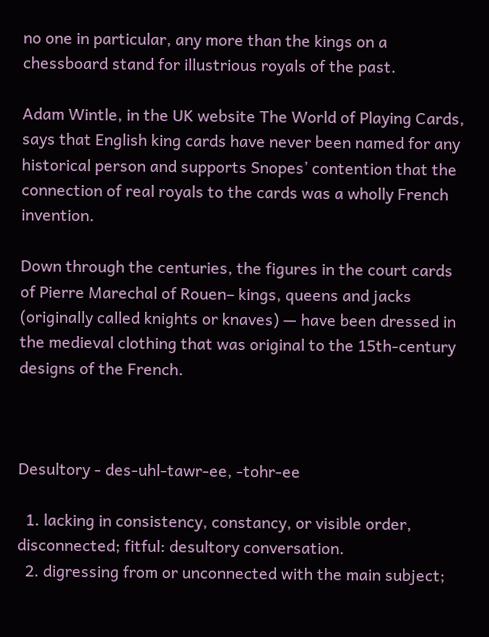no one in particular, any more than the kings on a chessboard stand for illustrious royals of the past.

Adam Wintle, in the UK website The World of Playing Cards, says that English king cards have never been named for any historical person and supports Snopes’ contention that the connection of real royals to the cards was a wholly French invention.

Down through the centuries, the figures in the court cards of Pierre Marechal of Rouen– kings, queens and jacks (originally called knights or knaves) — have been dressed in the medieval clothing that was original to the 15th-century designs of the French.



Desultory - des-uhl-tawr-ee, -tohr-ee

  1. lacking in consistency, constancy, or visible order, disconnected; fitful: desultory conversation.
  2. digressing from or unconnected with the main subject;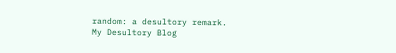random: a desultory remark.
My Desultory Blog